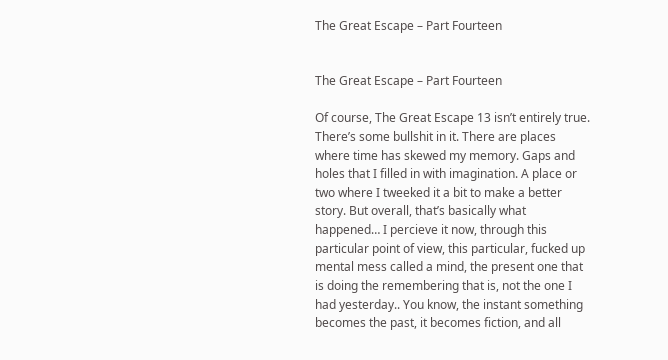The Great Escape – Part Fourteen


The Great Escape – Part Fourteen

Of course, The Great Escape 13 isn’t entirely true. There’s some bullshit in it. There are places where time has skewed my memory. Gaps and holes that I filled in with imagination. A place or two where I tweeked it a bit to make a better story. But overall, that’s basically what happened… I percieve it now, through this particular point of view, this particular, fucked up mental mess called a mind, the present one that is doing the remembering that is, not the one I had yesterday.. You know, the instant something becomes the past, it becomes fiction, and all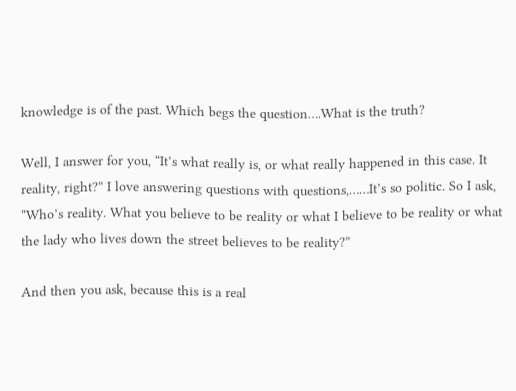knowledge is of the past. Which begs the question….What is the truth?

Well, I answer for you, “It’s what really is, or what really happened in this case. It reality, right?” I love answering questions with questions,……It’s so politic. So I ask, “Who’s reality. What you believe to be reality or what I believe to be reality or what the lady who lives down the street believes to be reality?”

And then you ask, because this is a real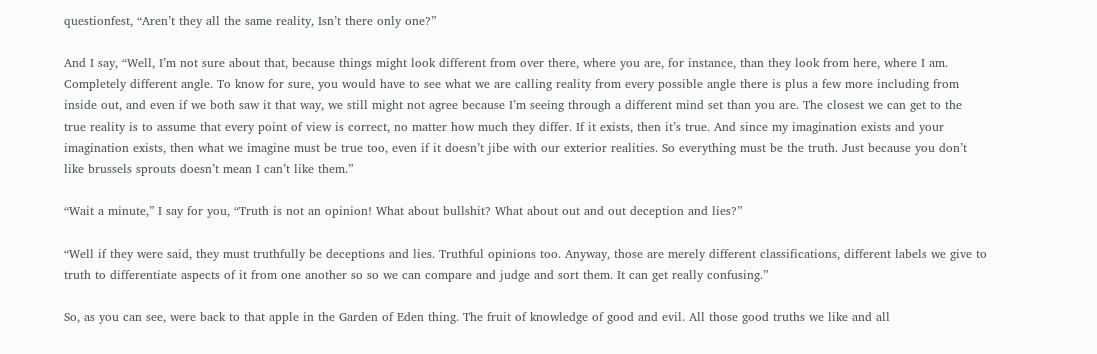questionfest, “Aren’t they all the same reality, Isn’t there only one?”

And I say, “Well, I’m not sure about that, because things might look different from over there, where you are, for instance, than they look from here, where I am. Completely different angle. To know for sure, you would have to see what we are calling reality from every possible angle there is plus a few more including from inside out, and even if we both saw it that way, we still might not agree because I’m seeing through a different mind set than you are. The closest we can get to the true reality is to assume that every point of view is correct, no matter how much they differ. If it exists, then it’s true. And since my imagination exists and your imagination exists, then what we imagine must be true too, even if it doesn’t jibe with our exterior realities. So everything must be the truth. Just because you don’t like brussels sprouts doesn’t mean I can’t like them.”

“Wait a minute,” I say for you, “Truth is not an opinion! What about bullshit? What about out and out deception and lies?”

“Well if they were said, they must truthfully be deceptions and lies. Truthful opinions too. Anyway, those are merely different classifications, different labels we give to truth to differentiate aspects of it from one another so so we can compare and judge and sort them. It can get really confusing.”

So, as you can see, were back to that apple in the Garden of Eden thing. The fruit of knowledge of good and evil. All those good truths we like and all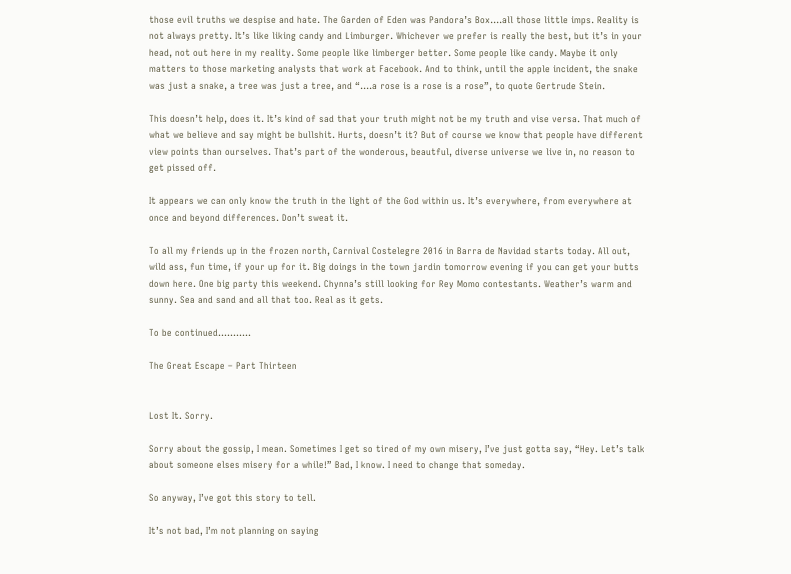those evil truths we despise and hate. The Garden of Eden was Pandora’s Box….all those little imps. Reality is not always pretty. It’s like liking candy and Limburger. Whichever we prefer is really the best, but it’s in your head, not out here in my reality. Some people like limberger better. Some people like candy. Maybe it only matters to those marketing analysts that work at Facebook. And to think, until the apple incident, the snake was just a snake, a tree was just a tree, and “….a rose is a rose is a rose”, to quote Gertrude Stein.

This doesn’t help, does it. It’s kind of sad that your truth might not be my truth and vise versa. That much of what we believe and say might be bullshit. Hurts, doesn’t it? But of course we know that people have different view points than ourselves. That’s part of the wonderous, beautful, diverse universe we live in, no reason to get pissed off.

It appears we can only know the truth in the light of the God within us. It’s everywhere, from everywhere at once and beyond differences. Don’t sweat it.

To all my friends up in the frozen north, Carnival Costelegre 2016 in Barra de Navidad starts today. All out, wild ass, fun time, if your up for it. Big doings in the town jardin tomorrow evening if you can get your butts down here. One big party this weekend. Chynna’s still looking for Rey Momo contestants. Weather’s warm and sunny. Sea and sand and all that too. Real as it gets.

To be continued………..

The Great Escape – Part Thirteen


Lost It. Sorry.

Sorry about the gossip, I mean. Sometimes I get so tired of my own misery, I’ve just gotta say, “Hey. Let’s talk about someone elses misery for a while!” Bad, I know. I need to change that someday.

So anyway, I’ve got this story to tell.

It’s not bad, I’m not planning on saying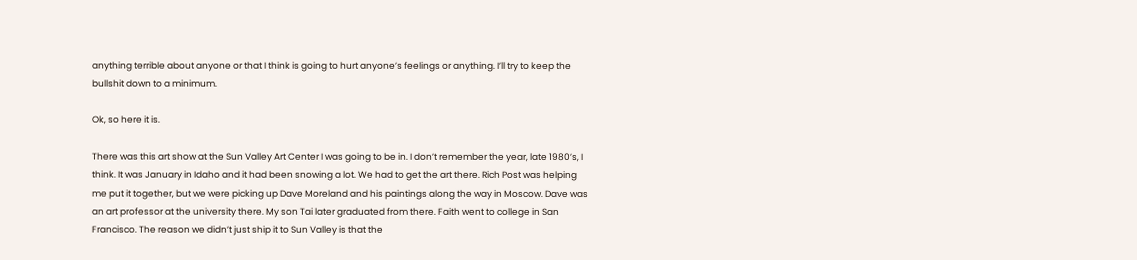anything terrible about anyone or that I think is going to hurt anyone’s feelings or anything. I’ll try to keep the bullshit down to a minimum.

Ok, so here it is.

There was this art show at the Sun Valley Art Center I was going to be in. I don’t remember the year, late 1980’s, I think. It was January in Idaho and it had been snowing a lot. We had to get the art there. Rich Post was helping me put it together, but we were picking up Dave Moreland and his paintings along the way in Moscow. Dave was an art professor at the university there. My son Tai later graduated from there. Faith went to college in San Francisco. The reason we didn’t just ship it to Sun Valley is that the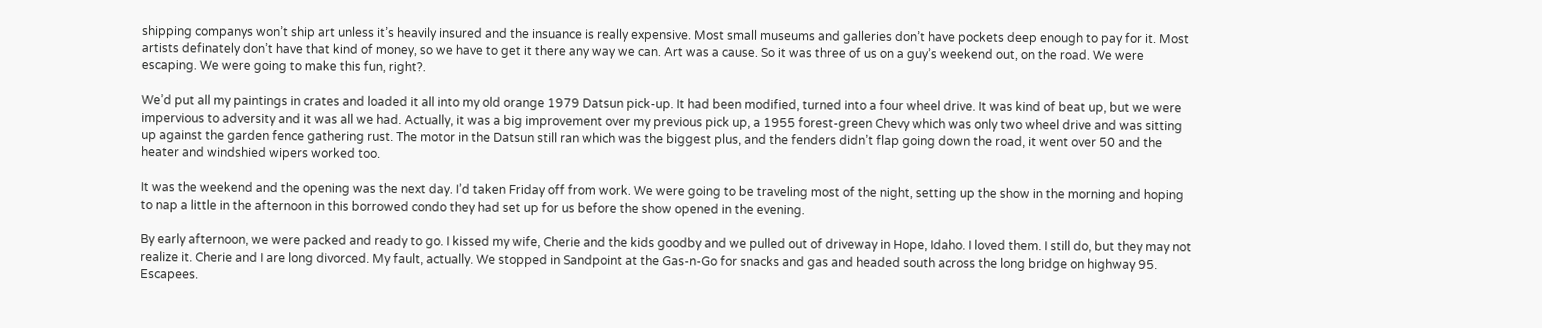shipping companys won’t ship art unless it’s heavily insured and the insuance is really expensive. Most small museums and galleries don’t have pockets deep enough to pay for it. Most artists definately don’t have that kind of money, so we have to get it there any way we can. Art was a cause. So it was three of us on a guy’s weekend out, on the road. We were escaping. We were going to make this fun, right?.

We’d put all my paintings in crates and loaded it all into my old orange 1979 Datsun pick-up. It had been modified, turned into a four wheel drive. It was kind of beat up, but we were impervious to adversity and it was all we had. Actually, it was a big improvement over my previous pick up, a 1955 forest-green Chevy which was only two wheel drive and was sitting up against the garden fence gathering rust. The motor in the Datsun still ran which was the biggest plus, and the fenders didn’t flap going down the road, it went over 50 and the heater and windshied wipers worked too.

It was the weekend and the opening was the next day. I’d taken Friday off from work. We were going to be traveling most of the night, setting up the show in the morning and hoping to nap a little in the afternoon in this borrowed condo they had set up for us before the show opened in the evening.

By early afternoon, we were packed and ready to go. I kissed my wife, Cherie and the kids goodby and we pulled out of driveway in Hope, Idaho. I loved them. I still do, but they may not realize it. Cherie and I are long divorced. My fault, actually. We stopped in Sandpoint at the Gas-n-Go for snacks and gas and headed south across the long bridge on highway 95. Escapees.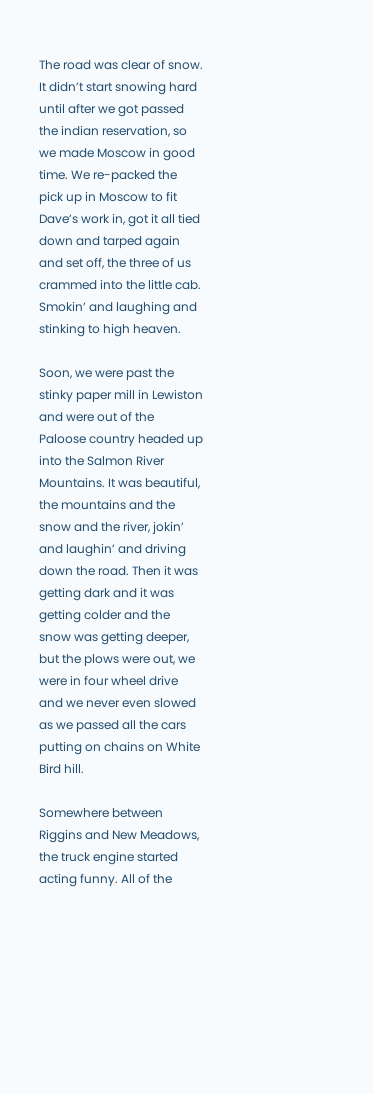The road was clear of snow. It didn’t start snowing hard until after we got passed the indian reservation, so we made Moscow in good time. We re-packed the pick up in Moscow to fit Dave’s work in, got it all tied down and tarped again and set off, the three of us crammed into the little cab. Smokin’ and laughing and stinking to high heaven.

Soon, we were past the stinky paper mill in Lewiston and were out of the Paloose country headed up into the Salmon River Mountains. It was beautiful, the mountains and the snow and the river, jokin’ and laughin’ and driving down the road. Then it was getting dark and it was getting colder and the snow was getting deeper, but the plows were out, we were in four wheel drive and we never even slowed as we passed all the cars putting on chains on White Bird hill.

Somewhere between Riggins and New Meadows, the truck engine started acting funny. All of the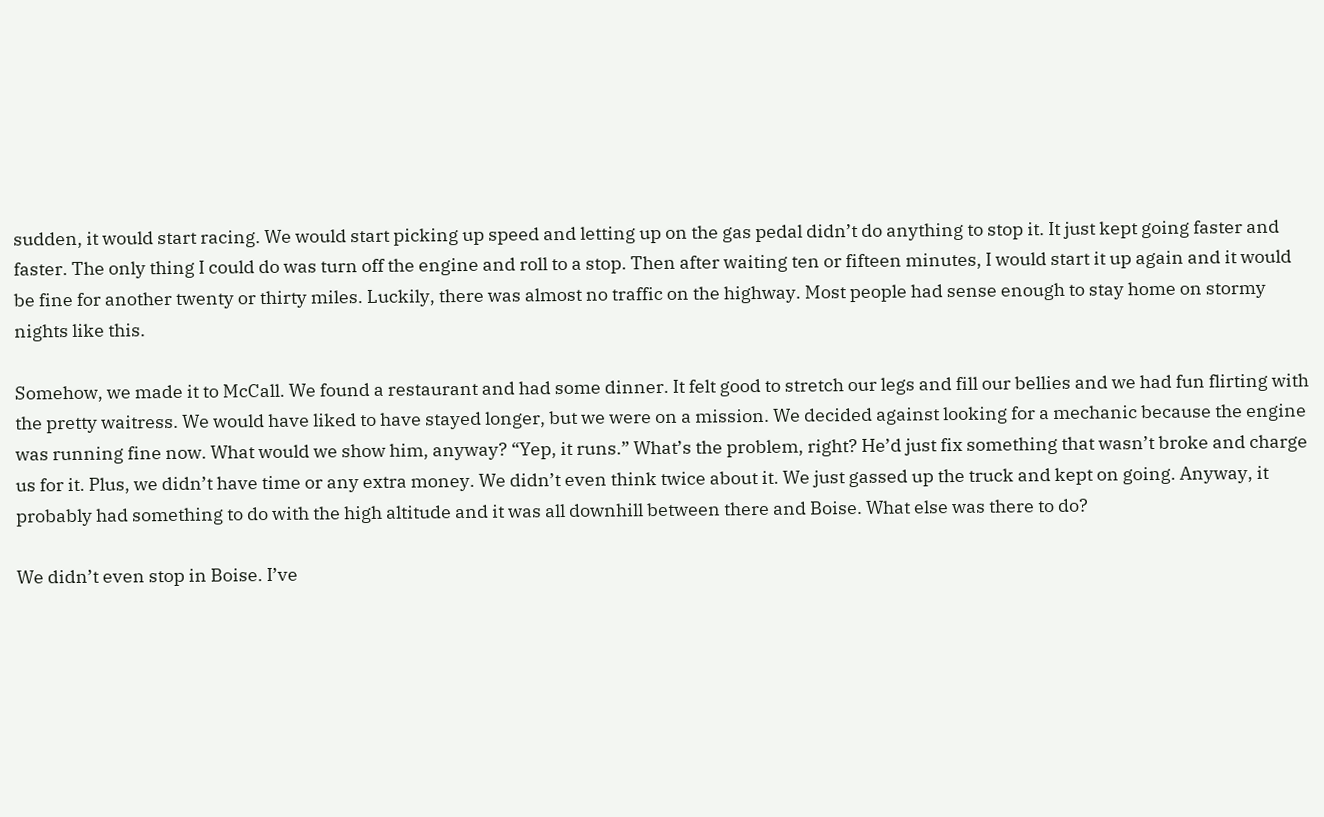sudden, it would start racing. We would start picking up speed and letting up on the gas pedal didn’t do anything to stop it. It just kept going faster and faster. The only thing I could do was turn off the engine and roll to a stop. Then after waiting ten or fifteen minutes, I would start it up again and it would be fine for another twenty or thirty miles. Luckily, there was almost no traffic on the highway. Most people had sense enough to stay home on stormy nights like this.

Somehow, we made it to McCall. We found a restaurant and had some dinner. It felt good to stretch our legs and fill our bellies and we had fun flirting with the pretty waitress. We would have liked to have stayed longer, but we were on a mission. We decided against looking for a mechanic because the engine was running fine now. What would we show him, anyway? “Yep, it runs.” What’s the problem, right? He’d just fix something that wasn’t broke and charge us for it. Plus, we didn’t have time or any extra money. We didn’t even think twice about it. We just gassed up the truck and kept on going. Anyway, it probably had something to do with the high altitude and it was all downhill between there and Boise. What else was there to do?

We didn’t even stop in Boise. I’ve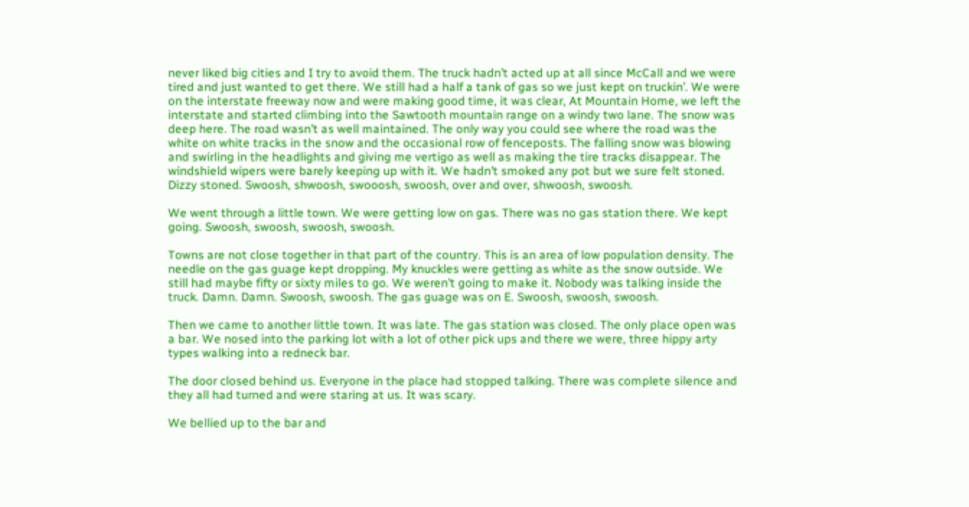never liked big cities and I try to avoid them. The truck hadn’t acted up at all since McCall and we were tired and just wanted to get there. We still had a half a tank of gas so we just kept on truckin’. We were on the interstate freeway now and were making good time, it was clear, At Mountain Home, we left the interstate and started climbing into the Sawtooth mountain range on a windy two lane. The snow was deep here. The road wasn’t as well maintained. The only way you could see where the road was the white on white tracks in the snow and the occasional row of fenceposts. The falling snow was blowing and swirling in the headlights and giving me vertigo as well as making the tire tracks disappear. The windshield wipers were barely keeping up with it. We hadn’t smoked any pot but we sure felt stoned. Dizzy stoned. Swoosh, shwoosh, swooosh, swoosh, over and over, shwoosh, swoosh.

We went through a little town. We were getting low on gas. There was no gas station there. We kept going. Swoosh, swoosh, swoosh, swoosh.

Towns are not close together in that part of the country. This is an area of low population density. The needle on the gas guage kept dropping. My knuckles were getting as white as the snow outside. We still had maybe fifty or sixty miles to go. We weren’t going to make it. Nobody was talking inside the truck. Damn. Damn. Swoosh, swoosh. The gas guage was on E. Swoosh, swoosh, swoosh.

Then we came to another little town. It was late. The gas station was closed. The only place open was a bar. We nosed into the parking lot with a lot of other pick ups and there we were, three hippy arty types walking into a redneck bar.

The door closed behind us. Everyone in the place had stopped talking. There was complete silence and they all had turned and were staring at us. It was scary.

We bellied up to the bar and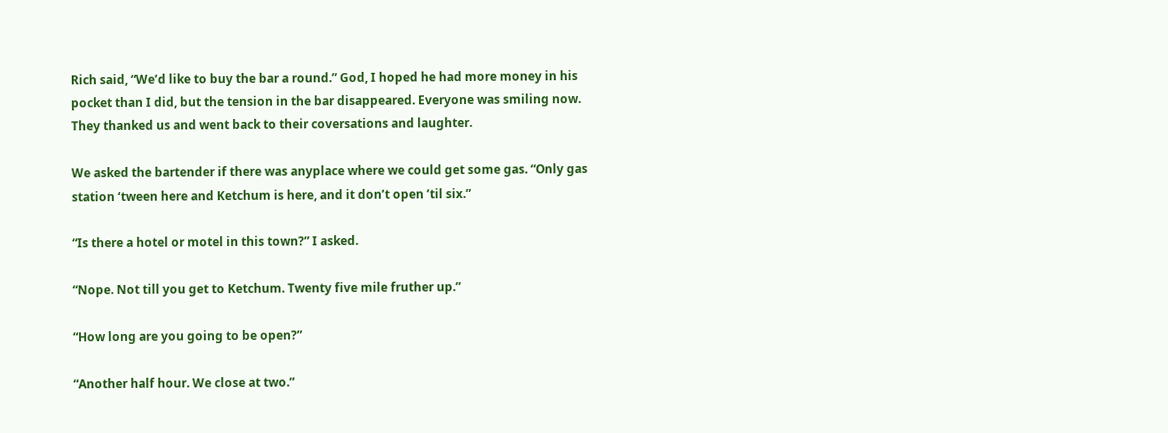Rich said, “We’d like to buy the bar a round.” God, I hoped he had more money in his pocket than I did, but the tension in the bar disappeared. Everyone was smiling now. They thanked us and went back to their coversations and laughter.

We asked the bartender if there was anyplace where we could get some gas. “Only gas station ‘tween here and Ketchum is here, and it don’t open ’til six.”

“Is there a hotel or motel in this town?” I asked.

“Nope. Not till you get to Ketchum. Twenty five mile fruther up.”

“How long are you going to be open?”

“Another half hour. We close at two.”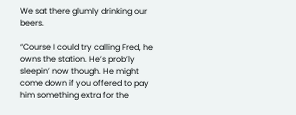We sat there glumly drinking our beers.

“Course I could try calling Fred, he owns the station. He’s prob’ly sleepin’ now though. He might come down if you offered to pay him something extra for the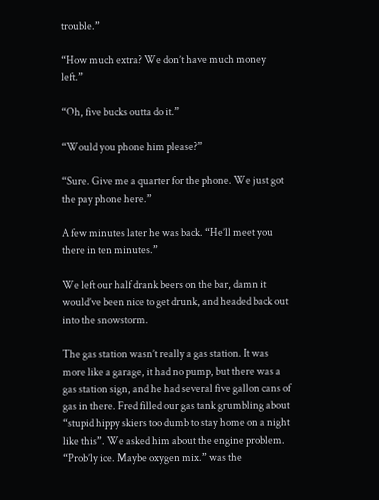trouble.”

“How much extra? We don’t have much money left.”

“Oh, five bucks outta do it.”

“Would you phone him please?”

“Sure. Give me a quarter for the phone. We just got the pay phone here.”

A few minutes later he was back. “He’ll meet you there in ten minutes.”

We left our half drank beers on the bar, damn it would’ve been nice to get drunk, and headed back out into the snowstorm.

The gas station wasn’t really a gas station. It was more like a garage, it had no pump, but there was a gas station sign, and he had several five gallon cans of gas in there. Fred filled our gas tank grumbling about “stupid hippy skiers too dumb to stay home on a night like this”. We asked him about the engine problem. “Prob’ly ice. Maybe oxygen mix.” was the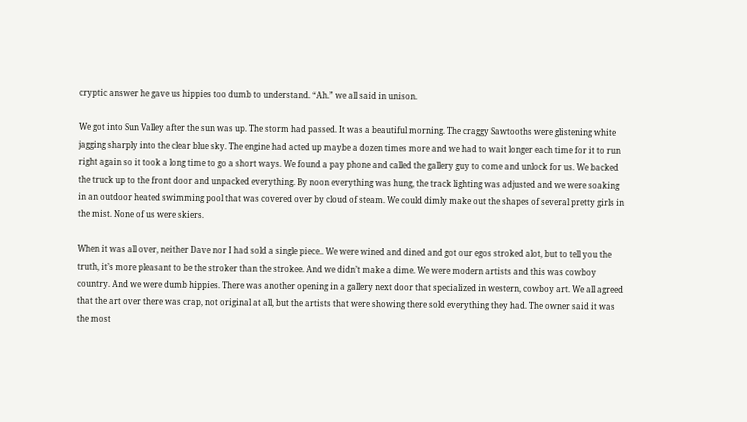cryptic answer he gave us hippies too dumb to understand. “Ah.” we all said in unison.

We got into Sun Valley after the sun was up. The storm had passed. It was a beautiful morning. The craggy Sawtooths were glistening white jagging sharply into the clear blue sky. The engine had acted up maybe a dozen times more and we had to wait longer each time for it to run right again so it took a long time to go a short ways. We found a pay phone and called the gallery guy to come and unlock for us. We backed the truck up to the front door and unpacked everything. By noon everything was hung, the track lighting was adjusted and we were soaking in an outdoor heated swimming pool that was covered over by cloud of steam. We could dimly make out the shapes of several pretty girls in the mist. None of us were skiers.

When it was all over, neither Dave nor I had sold a single piece.. We were wined and dined and got our egos stroked alot, but to tell you the truth, it’s more pleasant to be the stroker than the strokee. And we didn’t make a dime. We were modern artists and this was cowboy country. And we were dumb hippies. There was another opening in a gallery next door that specialized in western, cowboy art. We all agreed that the art over there was crap, not original at all, but the artists that were showing there sold everything they had. The owner said it was the most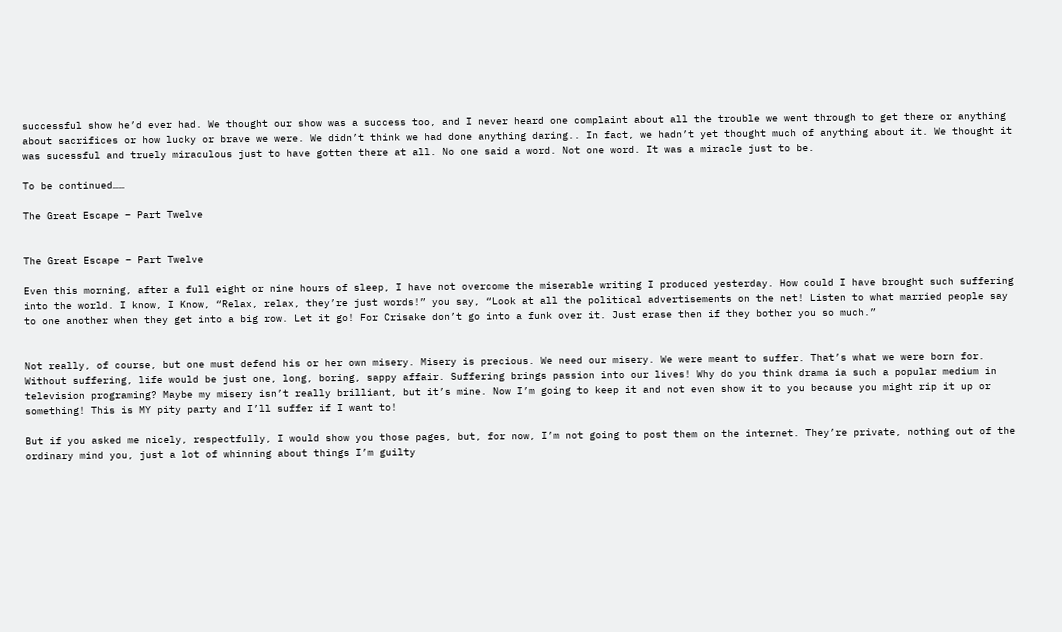successful show he’d ever had. We thought our show was a success too, and I never heard one complaint about all the trouble we went through to get there or anything about sacrifices or how lucky or brave we were. We didn’t think we had done anything daring.. In fact, we hadn’t yet thought much of anything about it. We thought it was sucessful and truely miraculous just to have gotten there at all. No one said a word. Not one word. It was a miracle just to be.

To be continued……

The Great Escape – Part Twelve


The Great Escape – Part Twelve

Even this morning, after a full eight or nine hours of sleep, I have not overcome the miserable writing I produced yesterday. How could I have brought such suffering into the world. I know, I Know, “Relax, relax, they’re just words!” you say, “Look at all the political advertisements on the net! Listen to what married people say to one another when they get into a big row. Let it go! For Crisake don’t go into a funk over it. Just erase then if they bother you so much.”


Not really, of course, but one must defend his or her own misery. Misery is precious. We need our misery. We were meant to suffer. That’s what we were born for. Without suffering, life would be just one, long, boring, sappy affair. Suffering brings passion into our lives! Why do you think drama ia such a popular medium in television programing? Maybe my misery isn’t really brilliant, but it’s mine. Now I’m going to keep it and not even show it to you because you might rip it up or something! This is MY pity party and I’ll suffer if I want to!

But if you asked me nicely, respectfully, I would show you those pages, but, for now, I’m not going to post them on the internet. They’re private, nothing out of the ordinary mind you, just a lot of whinning about things I’m guilty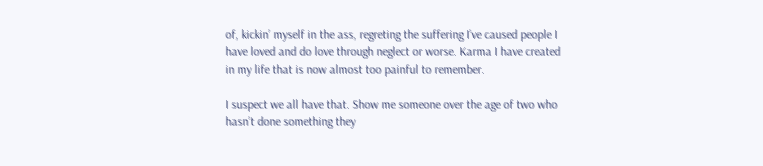of, kickin’ myself in the ass, regreting the suffering I’ve caused people I have loved and do love through neglect or worse. Karma I have created in my life that is now almost too painful to remember.

I suspect we all have that. Show me someone over the age of two who hasn’t done something they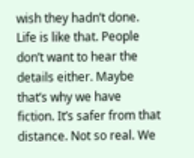wish they hadn’t done. Life is like that. People don’t want to hear the details either. Maybe that’s why we have fiction. It’s safer from that distance. Not so real. We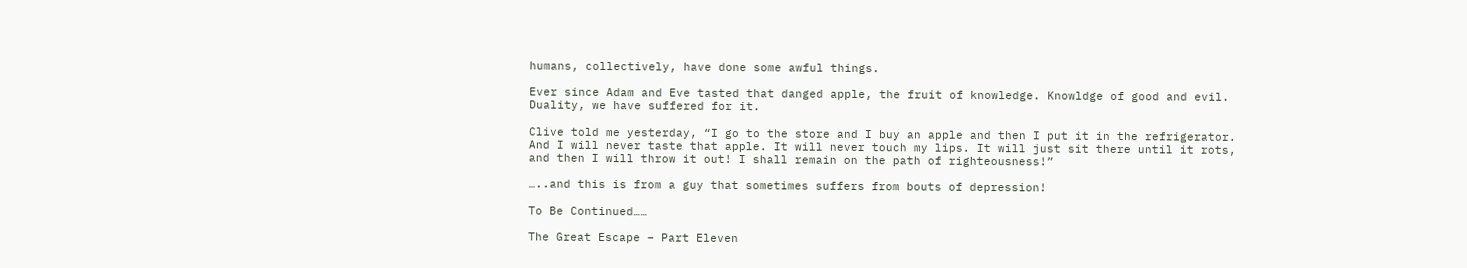humans, collectively, have done some awful things.

Ever since Adam and Eve tasted that danged apple, the fruit of knowledge. Knowldge of good and evil. Duality, we have suffered for it.

Clive told me yesterday, “I go to the store and I buy an apple and then I put it in the refrigerator. And I will never taste that apple. It will never touch my lips. It will just sit there until it rots, and then I will throw it out! I shall remain on the path of righteousness!”

…..and this is from a guy that sometimes suffers from bouts of depression!

To Be Continued……

The Great Escape – Part Eleven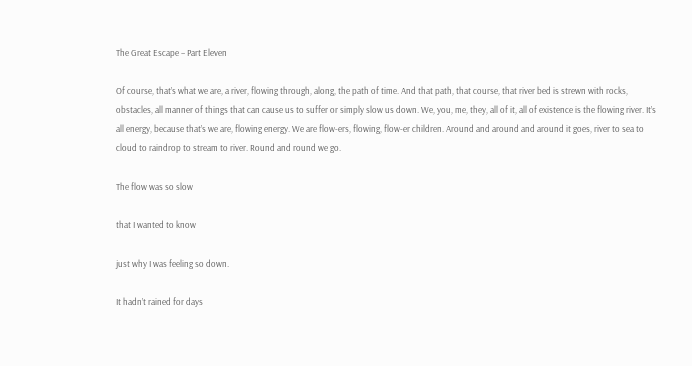The Great Escape – Part Eleven

Of course, that’s what we are, a river, flowing through, along, the path of time. And that path, that course, that river bed is strewn with rocks, obstacles, all manner of things that can cause us to suffer or simply slow us down. We, you, me, they, all of it, all of existence is the flowing river. It’s all energy, because that’s we are, flowing energy. We are flow-ers, flowing, flow-er children. Around and around and around it goes, river to sea to cloud to raindrop to stream to river. Round and round we go.

The flow was so slow

that I wanted to know

just why I was feeling so down.

It hadn’t rained for days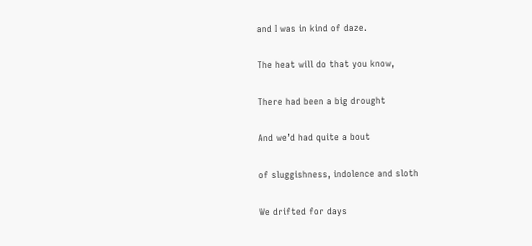and I was in kind of daze.

The heat will do that you know,

There had been a big drought

And we’d had quite a bout

of sluggishness, indolence and sloth

We drifted for days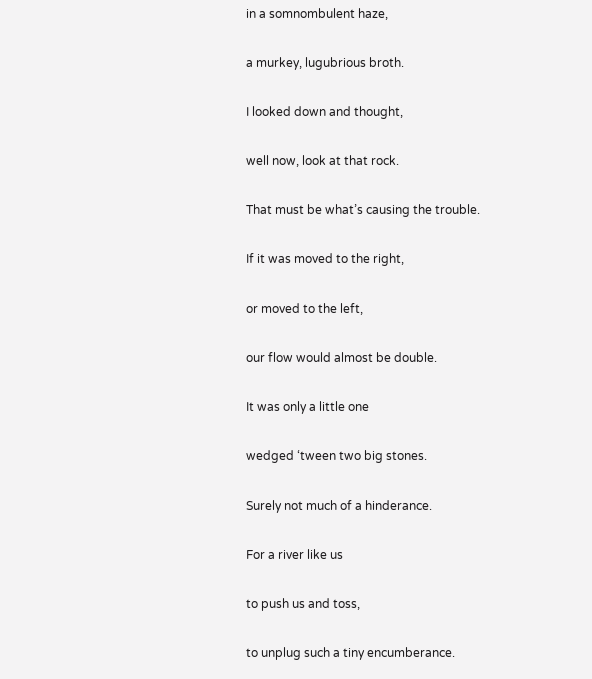in a somnombulent haze,

a murkey, lugubrious broth.

I looked down and thought,

well now, look at that rock.

That must be what’s causing the trouble.

If it was moved to the right,

or moved to the left,

our flow would almost be double.

It was only a little one

wedged ‘tween two big stones.

Surely not much of a hinderance.

For a river like us

to push us and toss,

to unplug such a tiny encumberance.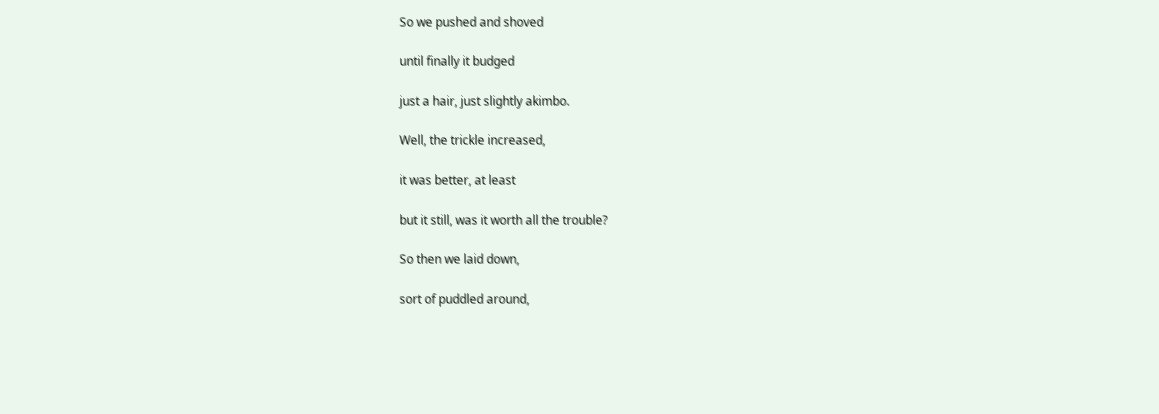So we pushed and shoved

until finally it budged

just a hair, just slightly akimbo.

Well, the trickle increased,

it was better, at least

but it still, was it worth all the trouble?

So then we laid down,

sort of puddled around,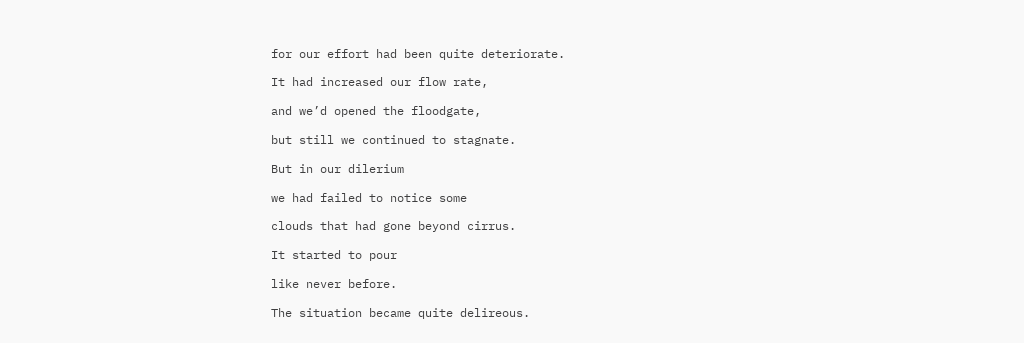for our effort had been quite deteriorate.

It had increased our flow rate,

and we’d opened the floodgate,

but still we continued to stagnate.

But in our dilerium

we had failed to notice some

clouds that had gone beyond cirrus.

It started to pour

like never before.

The situation became quite delireous.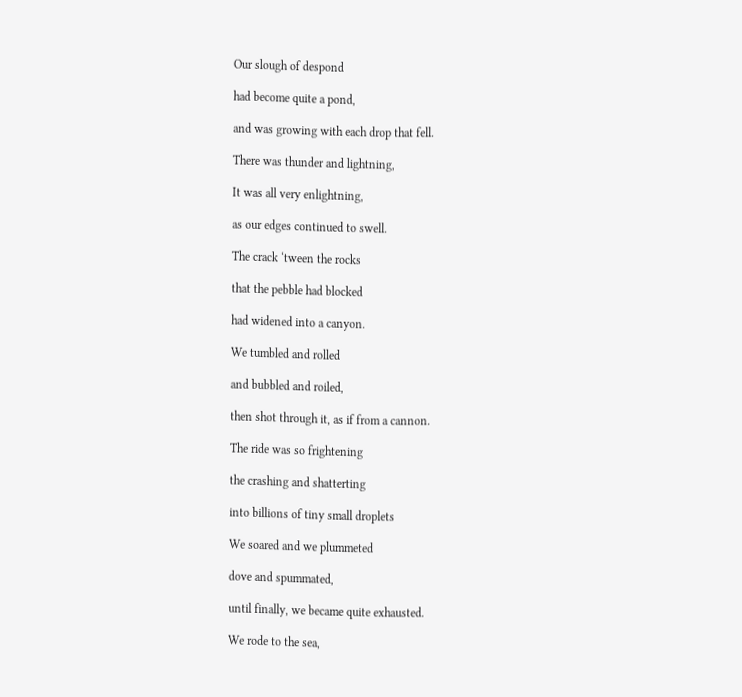Our slough of despond

had become quite a pond,

and was growing with each drop that fell.

There was thunder and lightning,

It was all very enlightning,

as our edges continued to swell.

The crack ‘tween the rocks

that the pebble had blocked

had widened into a canyon.

We tumbled and rolled

and bubbled and roiled,

then shot through it, as if from a cannon.

The ride was so frightening

the crashing and shatterting

into billions of tiny small droplets

We soared and we plummeted

dove and spummated,

until finally, we became quite exhausted.

We rode to the sea,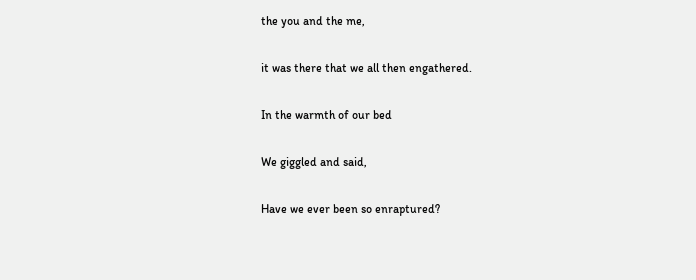the you and the me,

it was there that we all then engathered.

In the warmth of our bed

We giggled and said,

Have we ever been so enraptured?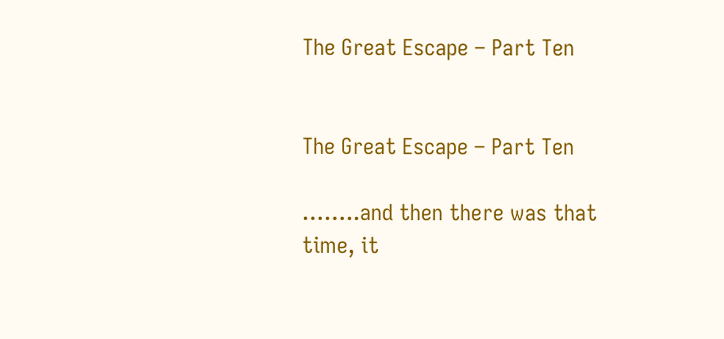The Great Escape – Part Ten


The Great Escape – Part Ten

……..and then there was that time, it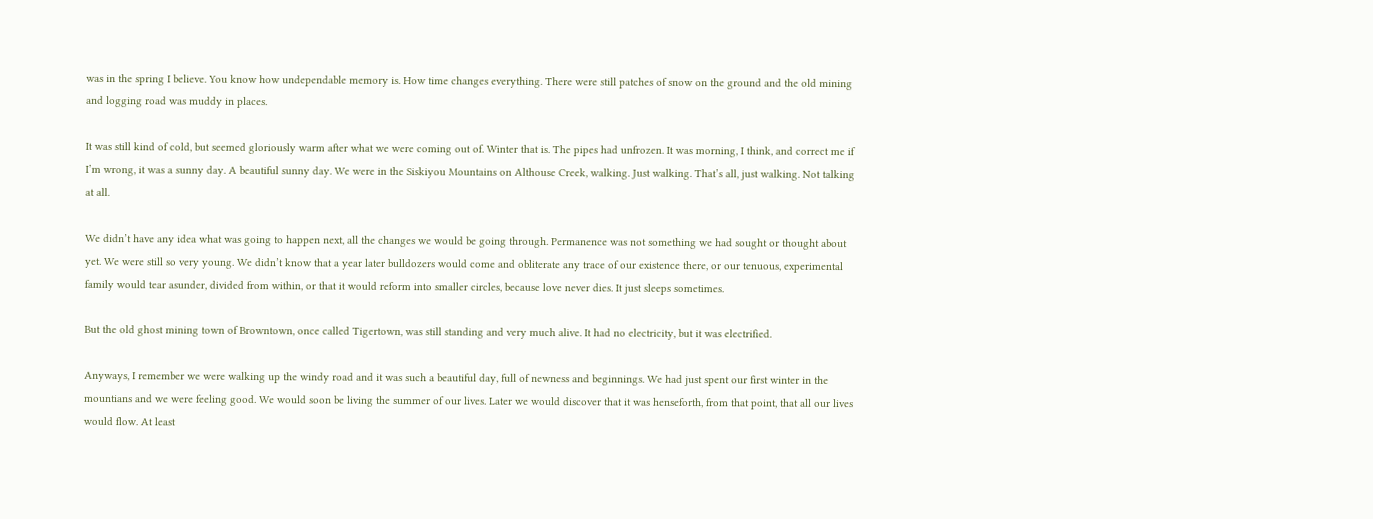was in the spring I believe. You know how undependable memory is. How time changes everything. There were still patches of snow on the ground and the old mining and logging road was muddy in places.

It was still kind of cold, but seemed gloriously warm after what we were coming out of. Winter that is. The pipes had unfrozen. It was morning, I think, and correct me if I’m wrong, it was a sunny day. A beautiful sunny day. We were in the Siskiyou Mountains on Althouse Creek, walking. Just walking. That’s all, just walking. Not talking at all.

We didn’t have any idea what was going to happen next, all the changes we would be going through. Permanence was not something we had sought or thought about yet. We were still so very young. We didn’t know that a year later bulldozers would come and obliterate any trace of our existence there, or our tenuous, experimental family would tear asunder, divided from within, or that it would reform into smaller circles, because love never dies. It just sleeps sometimes.

But the old ghost mining town of Browntown, once called Tigertown, was still standing and very much alive. It had no electricity, but it was electrified.

Anyways, I remember we were walking up the windy road and it was such a beautiful day, full of newness and beginnings. We had just spent our first winter in the mountians and we were feeling good. We would soon be living the summer of our lives. Later we would discover that it was henseforth, from that point, that all our lives would flow. At least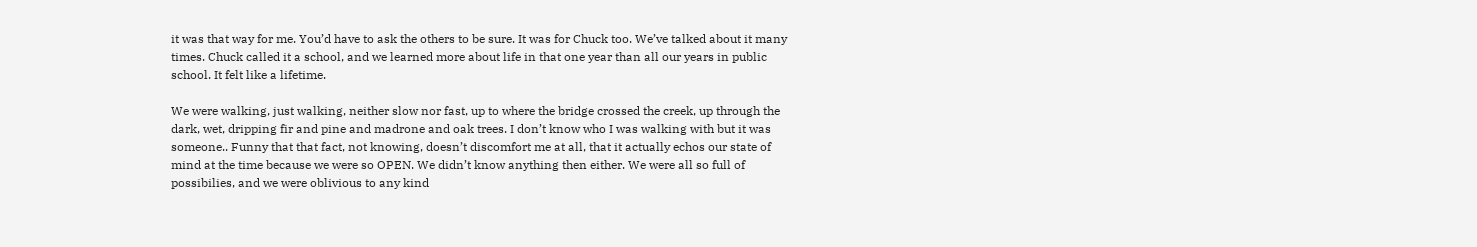it was that way for me. You’d have to ask the others to be sure. It was for Chuck too. We’ve talked about it many times. Chuck called it a school, and we learned more about life in that one year than all our years in public school. It felt like a lifetime.

We were walking, just walking, neither slow nor fast, up to where the bridge crossed the creek, up through the dark, wet, dripping fir and pine and madrone and oak trees. I don’t know who I was walking with but it was someone.. Funny that that fact, not knowing, doesn’t discomfort me at all, that it actually echos our state of mind at the time because we were so OPEN. We didn’t know anything then either. We were all so full of possibilies, and we were oblivious to any kind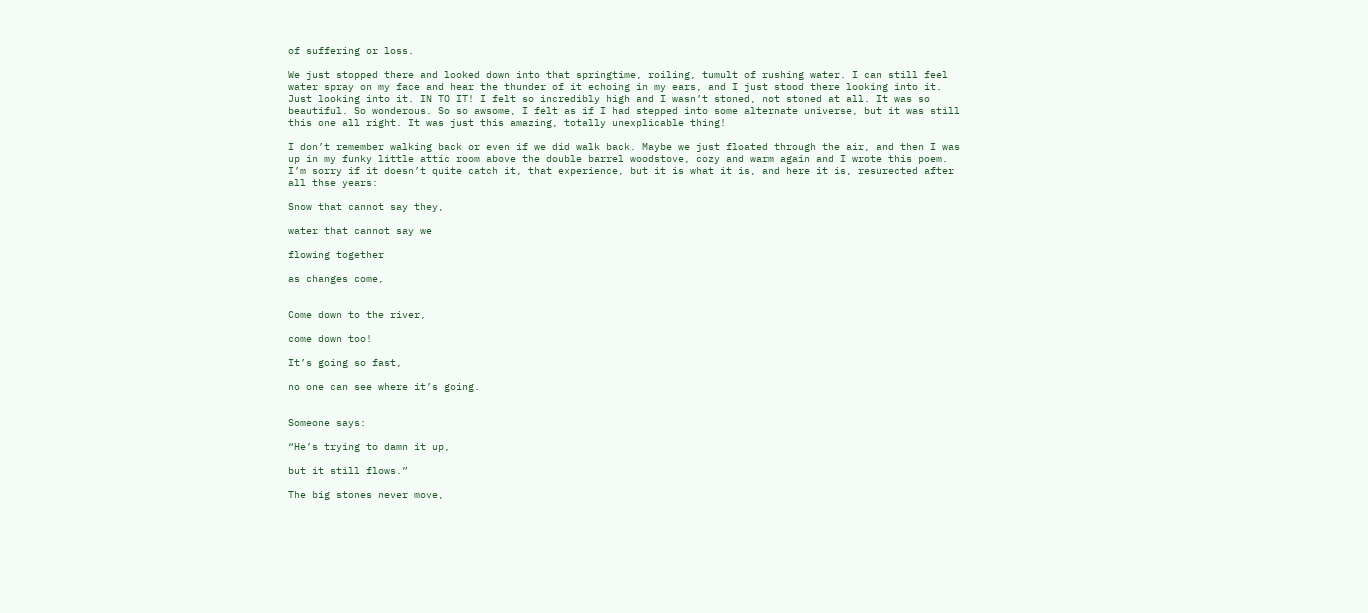of suffering or loss.

We just stopped there and looked down into that springtime, roiling, tumult of rushing water. I can still feel water spray on my face and hear the thunder of it echoing in my ears, and I just stood there looking into it. Just looking into it. IN TO IT! I felt so incredibly high and I wasn’t stoned, not stoned at all. It was so beautiful. So wonderous. So so awsome, I felt as if I had stepped into some alternate universe, but it was still this one all right. It was just this amazing, totally unexplicable thing!

I don’t remember walking back or even if we did walk back. Maybe we just floated through the air, and then I was up in my funky little attic room above the double barrel woodstove, cozy and warm again and I wrote this poem. I’m sorry if it doesn’t quite catch it, that experience, but it is what it is, and here it is, resurected after all thse years:

Snow that cannot say they,

water that cannot say we

flowing together

as changes come,


Come down to the river,

come down too!

It’s going so fast,

no one can see where it’s going.


Someone says:

“He’s trying to damn it up,

but it still flows.”

The big stones never move,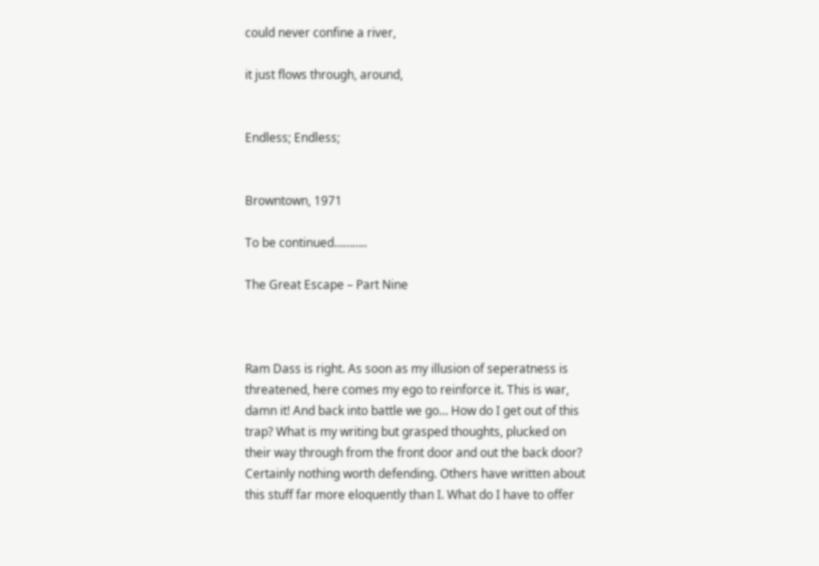could never confine a river,

it just flows through, around,


Endless; Endless;


Browntown, 1971

To be continued………..

The Great Escape – Part Nine



Ram Dass is right. As soon as my illusion of seperatness is threatened, here comes my ego to reinforce it. This is war, damn it! And back into battle we go… How do I get out of this trap? What is my writing but grasped thoughts, plucked on their way through from the front door and out the back door? Certainly nothing worth defending. Others have written about this stuff far more eloquently than I. What do I have to offer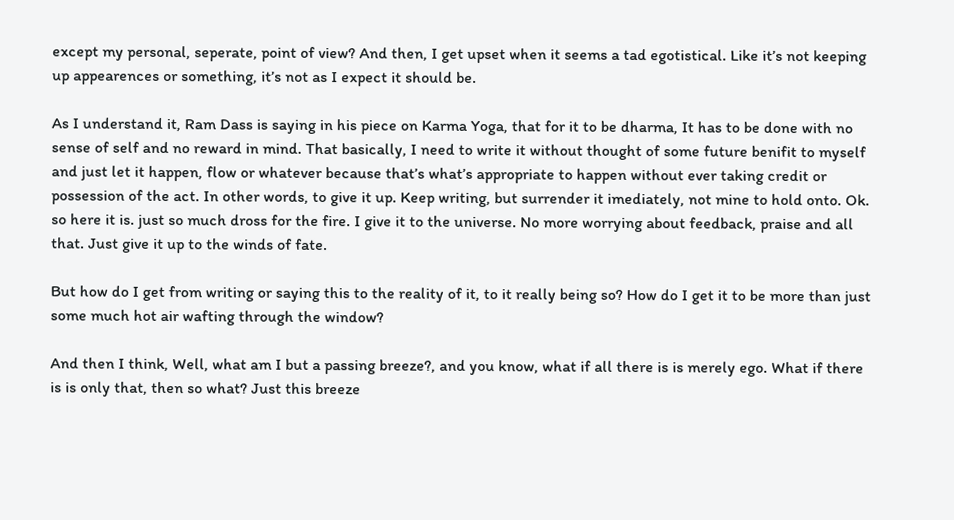except my personal, seperate, point of view? And then, I get upset when it seems a tad egotistical. Like it’s not keeping up appearences or something, it’s not as I expect it should be.

As I understand it, Ram Dass is saying in his piece on Karma Yoga, that for it to be dharma, It has to be done with no sense of self and no reward in mind. That basically, I need to write it without thought of some future benifit to myself and just let it happen, flow or whatever because that’s what’s appropriate to happen without ever taking credit or possession of the act. In other words, to give it up. Keep writing, but surrender it imediately, not mine to hold onto. Ok. so here it is. just so much dross for the fire. I give it to the universe. No more worrying about feedback, praise and all that. Just give it up to the winds of fate.

But how do I get from writing or saying this to the reality of it, to it really being so? How do I get it to be more than just some much hot air wafting through the window?

And then I think, Well, what am I but a passing breeze?, and you know, what if all there is is merely ego. What if there is is only that, then so what? Just this breeze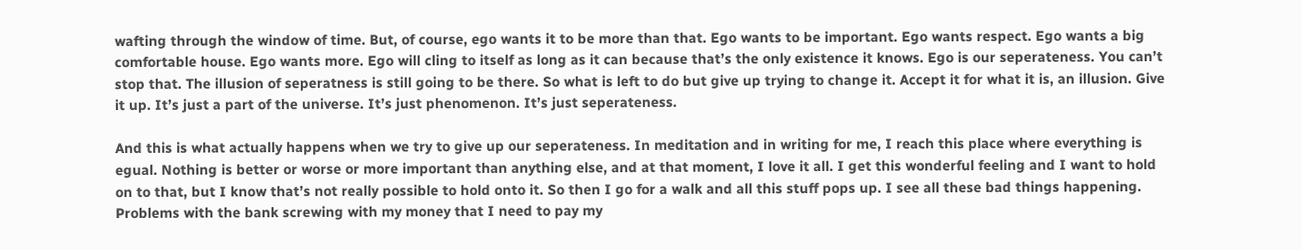wafting through the window of time. But, of course, ego wants it to be more than that. Ego wants to be important. Ego wants respect. Ego wants a big comfortable house. Ego wants more. Ego will cling to itself as long as it can because that’s the only existence it knows. Ego is our seperateness. You can’t stop that. The illusion of seperatness is still going to be there. So what is left to do but give up trying to change it. Accept it for what it is, an illusion. Give it up. It’s just a part of the universe. It’s just phenomenon. It’s just seperateness.

And this is what actually happens when we try to give up our seperateness. In meditation and in writing for me, I reach this place where everything is egual. Nothing is better or worse or more important than anything else, and at that moment, I love it all. I get this wonderful feeling and I want to hold on to that, but I know that’s not really possible to hold onto it. So then I go for a walk and all this stuff pops up. I see all these bad things happening. Problems with the bank screwing with my money that I need to pay my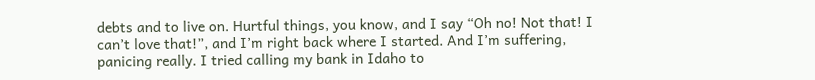debts and to live on. Hurtful things, you know, and I say “Oh no! Not that! I can’t love that!”, and I’m right back where I started. And I’m suffering, panicing really. I tried calling my bank in Idaho to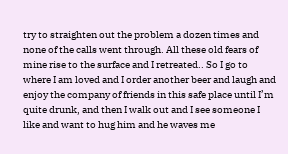try to straighten out the problem a dozen times and none of the calls went through. All these old fears of mine rise to the surface and I retreated.. So I go to where I am loved and I order another beer and laugh and enjoy the company of friends in this safe place until I’m quite drunk, and then I walk out and I see someone I like and want to hug him and he waves me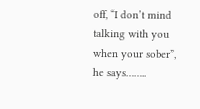off, “I don’t mind talking with you when your sober”, he says……..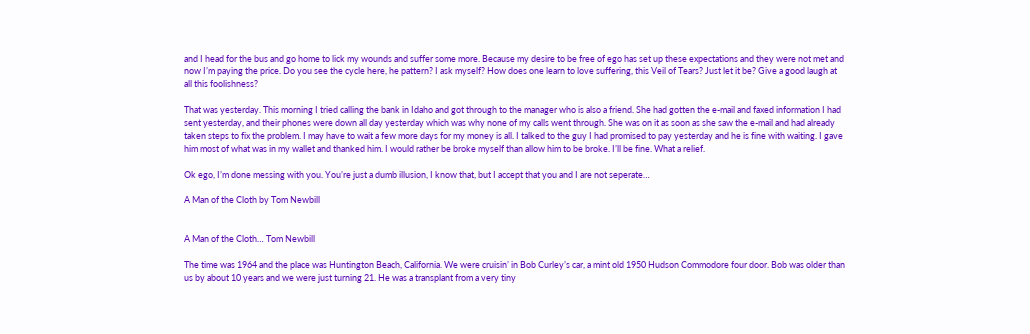and I head for the bus and go home to lick my wounds and suffer some more. Because my desire to be free of ego has set up these expectations and they were not met and now I’m paying the price. Do you see the cycle here, he pattern? I ask myself? How does one learn to love suffering, this Veil of Tears? Just let it be? Give a good laugh at all this foolishness?

That was yesterday. This morning I tried calling the bank in Idaho and got through to the manager who is also a friend. She had gotten the e-mail and faxed information I had sent yesterday, and their phones were down all day yesterday which was why none of my calls went through. She was on it as soon as she saw the e-mail and had already taken steps to fix the problem. I may have to wait a few more days for my money is all. I talked to the guy I had promised to pay yesterday and he is fine with waiting. I gave him most of what was in my wallet and thanked him. I would rather be broke myself than allow him to be broke. I’ll be fine. What a relief.

Ok ego, I’m done messing with you. You’re just a dumb illusion, I know that, but I accept that you and I are not seperate…

A Man of the Cloth by Tom Newbill


A Man of the Cloth… Tom Newbill

The time was 1964 and the place was Huntington Beach, California. We were cruisin’ in Bob Curley’s car, a mint old 1950 Hudson Commodore four door. Bob was older than us by about 10 years and we were just turning 21. He was a transplant from a very tiny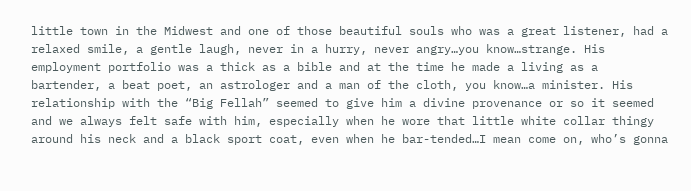little town in the Midwest and one of those beautiful souls who was a great listener, had a relaxed smile, a gentle laugh, never in a hurry, never angry…you know…strange. His employment portfolio was a thick as a bible and at the time he made a living as a bartender, a beat poet, an astrologer and a man of the cloth, you know…a minister. His relationship with the “Big Fellah” seemed to give him a divine provenance or so it seemed and we always felt safe with him, especially when he wore that little white collar thingy around his neck and a black sport coat, even when he bar-tended…I mean come on, who’s gonna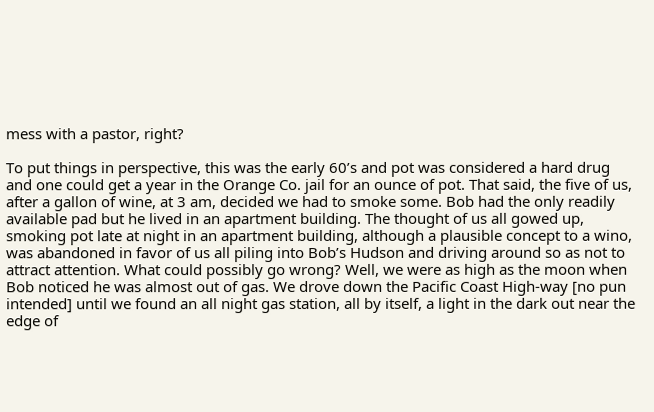mess with a pastor, right?

To put things in perspective, this was the early 60’s and pot was considered a hard drug and one could get a year in the Orange Co. jail for an ounce of pot. That said, the five of us, after a gallon of wine, at 3 am, decided we had to smoke some. Bob had the only readily available pad but he lived in an apartment building. The thought of us all gowed up, smoking pot late at night in an apartment building, although a plausible concept to a wino, was abandoned in favor of us all piling into Bob’s Hudson and driving around so as not to attract attention. What could possibly go wrong? Well, we were as high as the moon when Bob noticed he was almost out of gas. We drove down the Pacific Coast High-way [no pun intended] until we found an all night gas station, all by itself, a light in the dark out near the edge of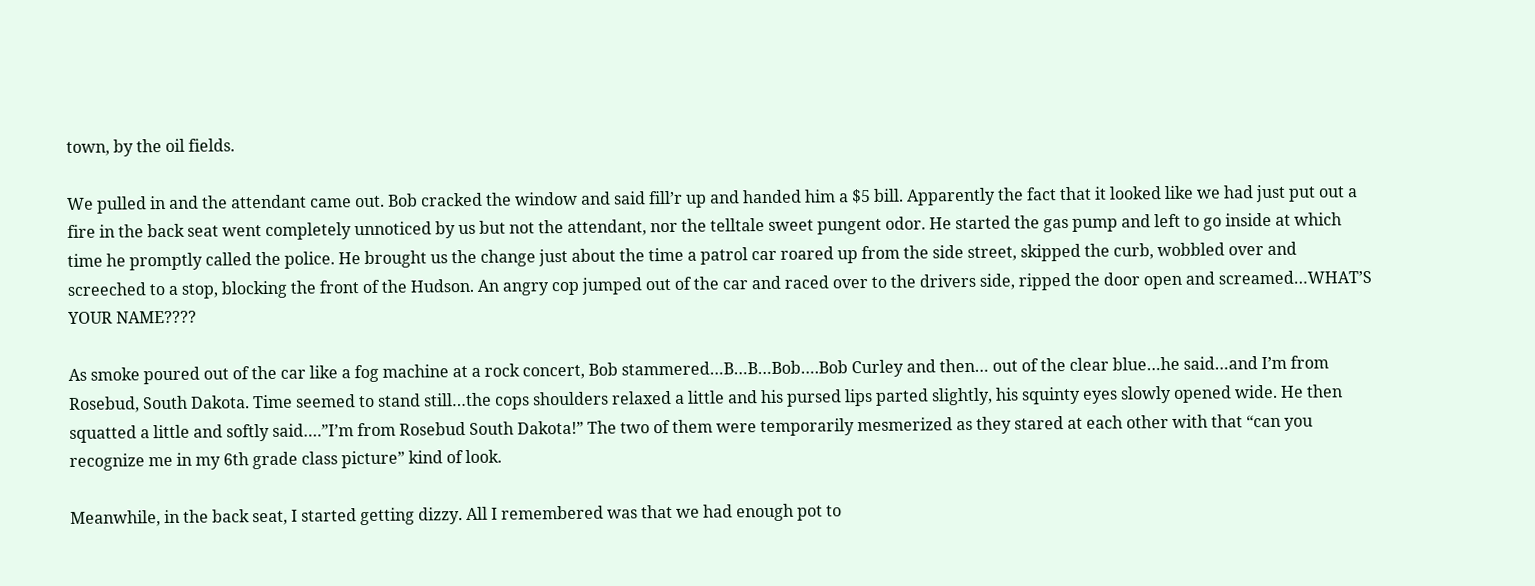town, by the oil fields.

We pulled in and the attendant came out. Bob cracked the window and said fill’r up and handed him a $5 bill. Apparently the fact that it looked like we had just put out a fire in the back seat went completely unnoticed by us but not the attendant, nor the telltale sweet pungent odor. He started the gas pump and left to go inside at which time he promptly called the police. He brought us the change just about the time a patrol car roared up from the side street, skipped the curb, wobbled over and screeched to a stop, blocking the front of the Hudson. An angry cop jumped out of the car and raced over to the drivers side, ripped the door open and screamed…WHAT’S YOUR NAME????

As smoke poured out of the car like a fog machine at a rock concert, Bob stammered…B…B…Bob….Bob Curley and then… out of the clear blue…he said…and I’m from Rosebud, South Dakota. Time seemed to stand still…the cops shoulders relaxed a little and his pursed lips parted slightly, his squinty eyes slowly opened wide. He then squatted a little and softly said….”I’m from Rosebud South Dakota!” The two of them were temporarily mesmerized as they stared at each other with that “can you recognize me in my 6th grade class picture” kind of look.

Meanwhile, in the back seat, I started getting dizzy. All I remembered was that we had enough pot to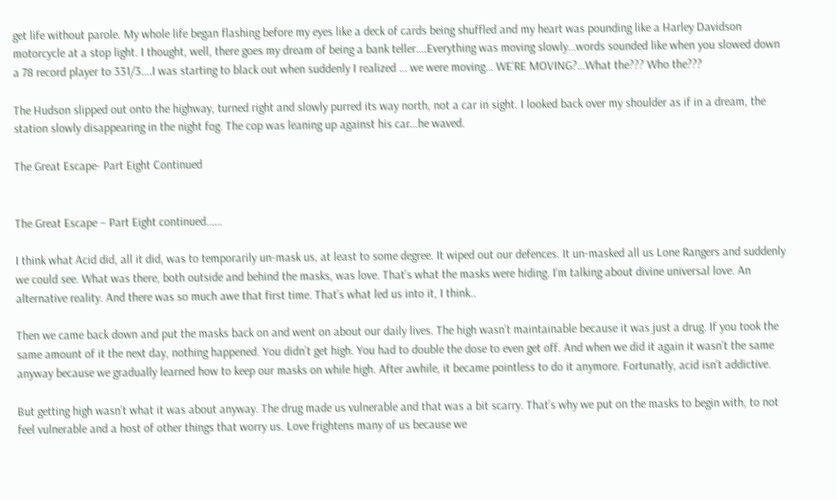get life without parole. My whole life began flashing before my eyes like a deck of cards being shuffled and my heart was pounding like a Harley Davidson motorcycle at a stop light. I thought, well, there goes my dream of being a bank teller….Everything was moving slowly…words sounded like when you slowed down a 78 record player to 331/3….I was starting to black out when suddenly I realized … we were moving… WE’RE MOVING?…What the??? Who the???

The Hudson slipped out onto the highway, turned right and slowly purred its way north, not a car in sight. I looked back over my shoulder as if in a dream, the station slowly disappearing in the night fog. The cop was leaning up against his car…he waved.

The Great Escape- Part Eight Continued


The Great Escape – Part Eight continued……

I think what Acid did, all it did, was to temporarily un-mask us, at least to some degree. It wiped out our defences. It un-masked all us Lone Rangers and suddenly we could see. What was there, both outside and behind the masks, was love. That’s what the masks were hiding. I’m talking about divine universal love. An alternative reality. And there was so much awe that first time. That’s what led us into it, I think..

Then we came back down and put the masks back on and went on about our daily lives. The high wasn’t maintainable because it was just a drug. If you took the same amount of it the next day, nothing happened. You didn’t get high. You had to double the dose to even get off. And when we did it again it wasn’t the same anyway because we gradually learned how to keep our masks on while high. After awhile, it became pointless to do it anymore. Fortunatly, acid isn’t addictive.

But getting high wasn’t what it was about anyway. The drug made us vulnerable and that was a bit scarry. That’s why we put on the masks to begin with, to not feel vulnerable and a host of other things that worry us. Love frightens many of us because we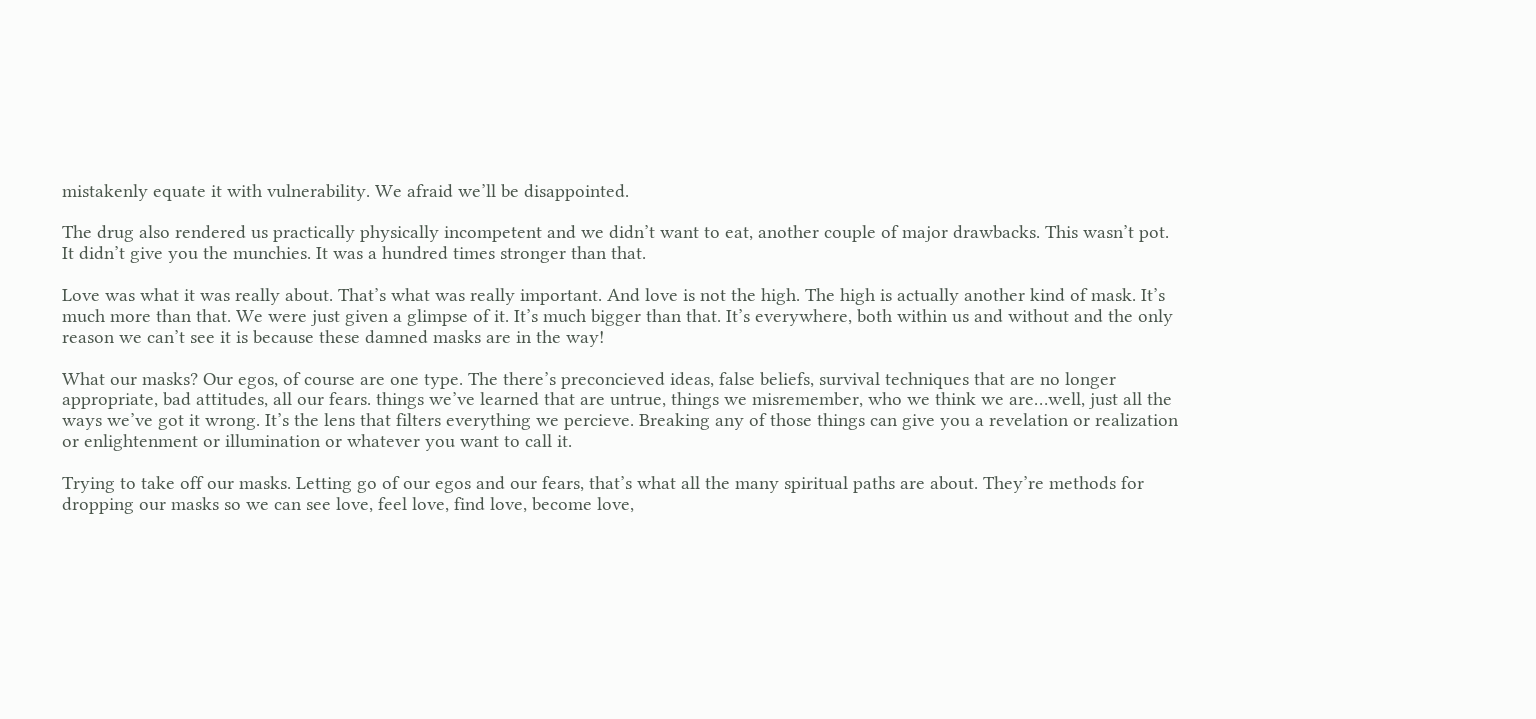mistakenly equate it with vulnerability. We afraid we’ll be disappointed.

The drug also rendered us practically physically incompetent and we didn’t want to eat, another couple of major drawbacks. This wasn’t pot. It didn’t give you the munchies. It was a hundred times stronger than that.

Love was what it was really about. That’s what was really important. And love is not the high. The high is actually another kind of mask. It’s much more than that. We were just given a glimpse of it. It’s much bigger than that. It’s everywhere, both within us and without and the only reason we can’t see it is because these damned masks are in the way!

What our masks? Our egos, of course are one type. The there’s preconcieved ideas, false beliefs, survival techniques that are no longer appropriate, bad attitudes, all our fears. things we’ve learned that are untrue, things we misremember, who we think we are…well, just all the ways we’ve got it wrong. It’s the lens that filters everything we percieve. Breaking any of those things can give you a revelation or realization or enlightenment or illumination or whatever you want to call it.

Trying to take off our masks. Letting go of our egos and our fears, that’s what all the many spiritual paths are about. They’re methods for dropping our masks so we can see love, feel love, find love, become love,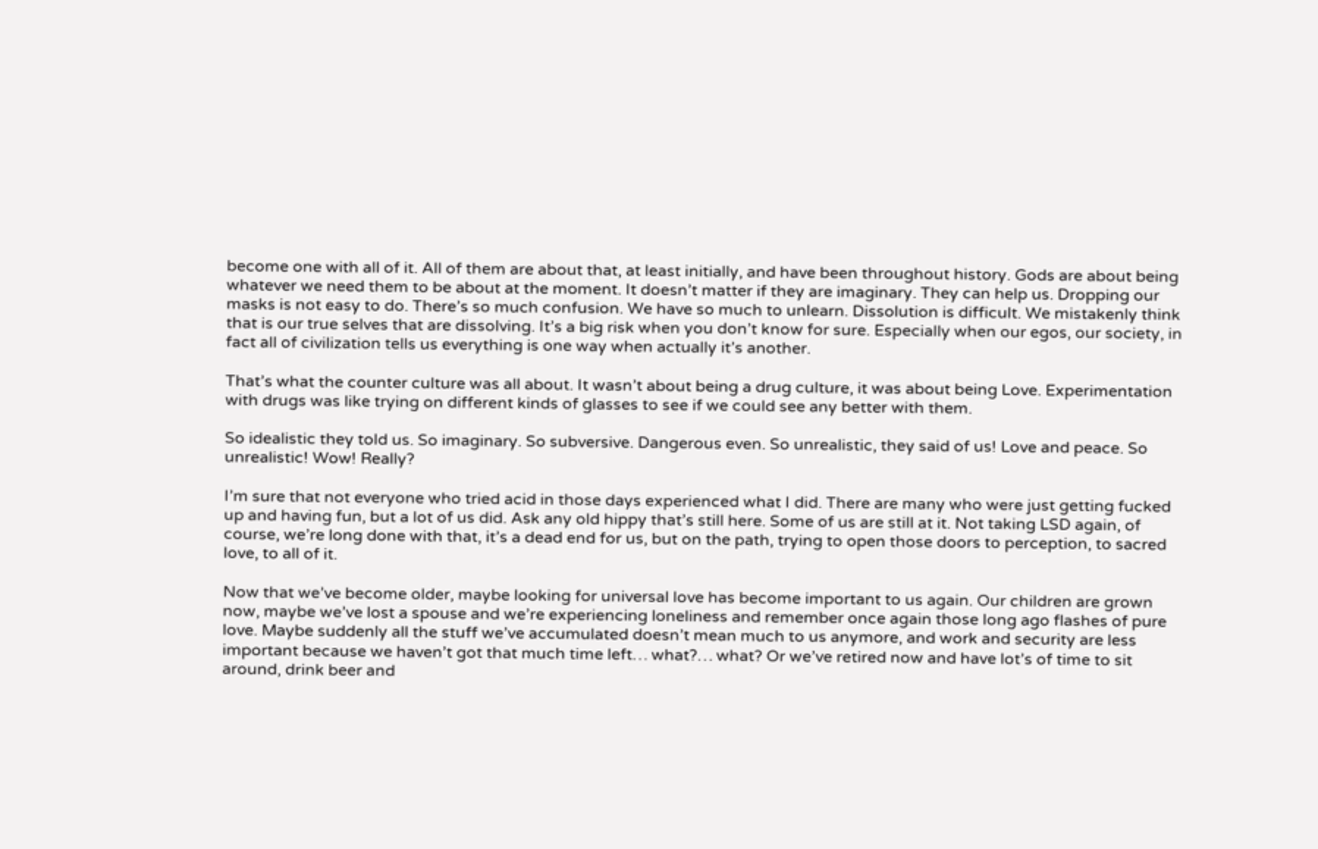become one with all of it. All of them are about that, at least initially, and have been throughout history. Gods are about being whatever we need them to be about at the moment. It doesn’t matter if they are imaginary. They can help us. Dropping our masks is not easy to do. There’s so much confusion. We have so much to unlearn. Dissolution is difficult. We mistakenly think that is our true selves that are dissolving. It’s a big risk when you don’t know for sure. Especially when our egos, our society, in fact all of civilization tells us everything is one way when actually it’s another.

That’s what the counter culture was all about. It wasn’t about being a drug culture, it was about being Love. Experimentation with drugs was like trying on different kinds of glasses to see if we could see any better with them.

So idealistic they told us. So imaginary. So subversive. Dangerous even. So unrealistic, they said of us! Love and peace. So unrealistic! Wow! Really?

I’m sure that not everyone who tried acid in those days experienced what I did. There are many who were just getting fucked up and having fun, but a lot of us did. Ask any old hippy that’s still here. Some of us are still at it. Not taking LSD again, of course, we’re long done with that, it’s a dead end for us, but on the path, trying to open those doors to perception, to sacred love, to all of it.

Now that we’ve become older, maybe looking for universal love has become important to us again. Our children are grown now, maybe we’ve lost a spouse and we’re experiencing loneliness and remember once again those long ago flashes of pure love. Maybe suddenly all the stuff we’ve accumulated doesn’t mean much to us anymore, and work and security are less important because we haven’t got that much time left… what?… what? Or we’ve retired now and have lot’s of time to sit around, drink beer and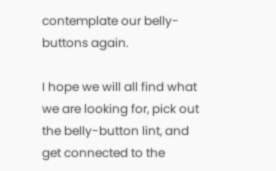contemplate our belly-buttons again.

I hope we will all find what we are looking for, pick out the belly-button lint, and get connected to the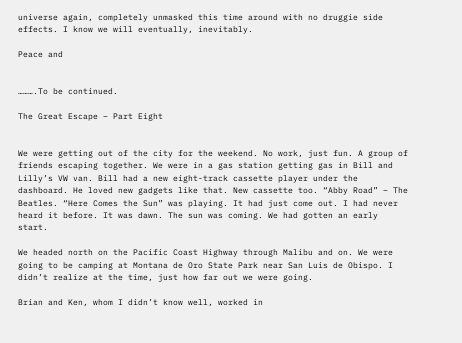universe again, completely unmasked this time around with no druggie side effects. I know we will eventually, inevitably.

Peace and


……….To be continued.

The Great Escape – Part Eight


We were getting out of the city for the weekend. No work, just fun. A group of friends escaping together. We were in a gas station getting gas in Bill and Lilly’s VW van. Bill had a new eight-track cassette player under the dashboard. He loved new gadgets like that. New cassette too. “Abby Road” – The Beatles. “Here Comes the Sun” was playing. It had just come out. I had never heard it before. It was dawn. The sun was coming. We had gotten an early start.

We headed north on the Pacific Coast Highway through Malibu and on. We were going to be camping at Montana de Oro State Park near San Luis de Obispo. I didn’t realize at the time, just how far out we were going.

Brian and Ken, whom I didn’t know well, worked in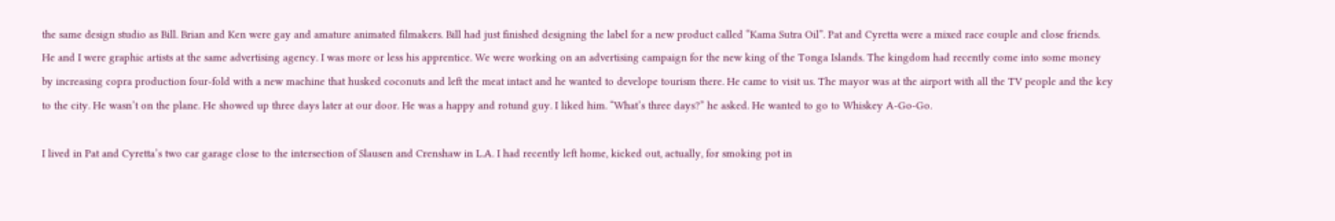the same design studio as Bill. Brian and Ken were gay and amature animated filmakers. Bill had just finished designing the label for a new product called “Kama Sutra Oil”. Pat and Cyretta were a mixed race couple and close friends. He and I were graphic artists at the same advertising agency. I was more or less his apprentice. We were working on an advertising campaign for the new king of the Tonga Islands. The kingdom had recently come into some money by increasing copra production four-fold with a new machine that husked coconuts and left the meat intact and he wanted to develope tourism there. He came to visit us. The mayor was at the airport with all the TV people and the key to the city. He wasn’t on the plane. He showed up three days later at our door. He was a happy and rotund guy. I liked him. “What’s three days?” he asked. He wanted to go to Whiskey A-Go-Go.

I lived in Pat and Cyretta’s two car garage close to the intersection of Slausen and Crenshaw in L.A. I had recently left home, kicked out, actually, for smoking pot in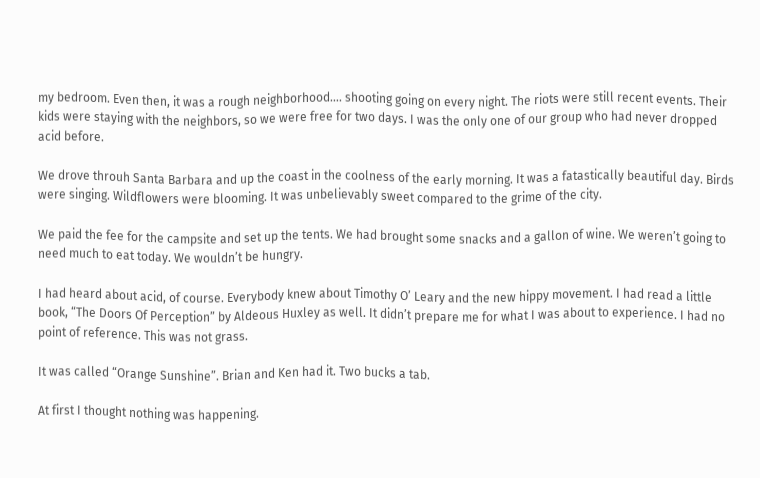my bedroom. Even then, it was a rough neighborhood…. shooting going on every night. The riots were still recent events. Their kids were staying with the neighbors, so we were free for two days. I was the only one of our group who had never dropped acid before.

We drove throuh Santa Barbara and up the coast in the coolness of the early morning. It was a fatastically beautiful day. Birds were singing. Wildflowers were blooming. It was unbelievably sweet compared to the grime of the city.

We paid the fee for the campsite and set up the tents. We had brought some snacks and a gallon of wine. We weren’t going to need much to eat today. We wouldn’t be hungry.

I had heard about acid, of course. Everybody knew about Timothy O’ Leary and the new hippy movement. I had read a little book, “The Doors Of Perception” by Aldeous Huxley as well. It didn’t prepare me for what I was about to experience. I had no point of reference. This was not grass.

It was called “Orange Sunshine”. Brian and Ken had it. Two bucks a tab.

At first I thought nothing was happening.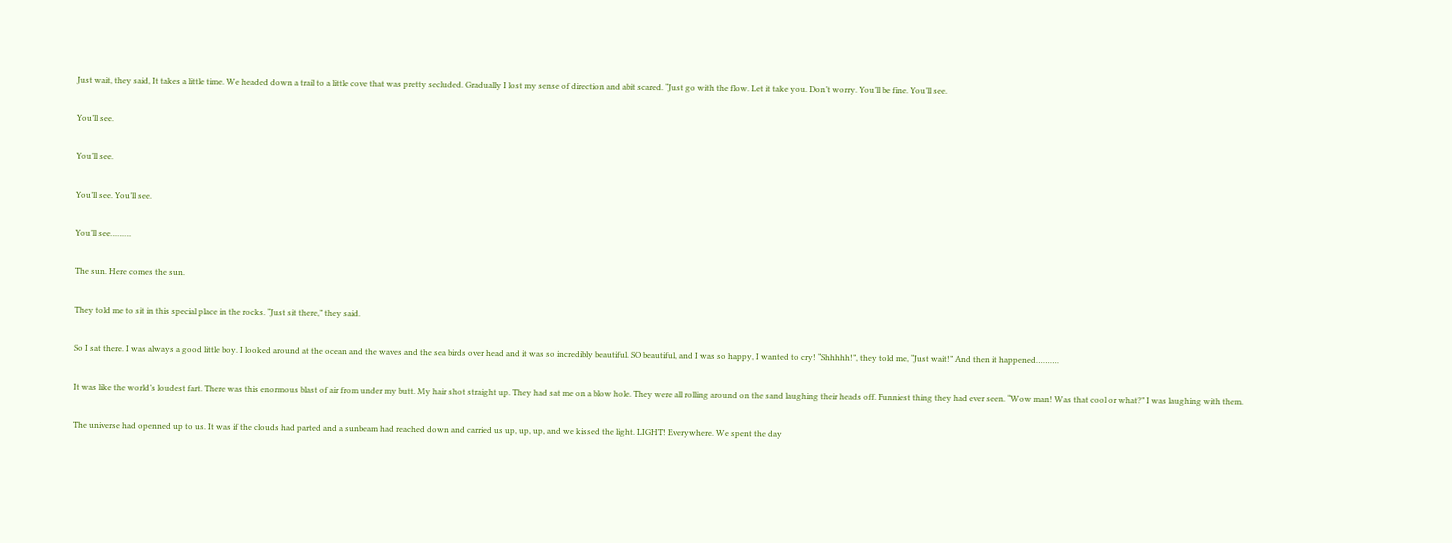Just wait, they said, It takes a little time. We headed down a trail to a little cove that was pretty secluded. Gradually I lost my sense of direction and abit scared. “Just go with the flow. Let it take you. Don’t worry. You’ll be fine. You’ll see.

You’ll see.

You’ll see.

You’ll see. You’ll see.

You’ll see………

The sun. Here comes the sun.

They told me to sit in this special place in the rocks. “Just sit there,” they said.

So I sat there. I was always a good little boy. I looked around at the ocean and the waves and the sea birds over head and it was so incredibly beautiful. SO beautiful, and I was so happy, I wanted to cry! “Shhhhh!”, they told me, “Just wait!” And then it happened……….

It was like the world’s loudest fart. There was this enormous blast of air from under my butt. My hair shot straight up. They had sat me on a blow hole. They were all rolling around on the sand laughing their heads off. Funniest thing they had ever seen. “Wow man! Was that cool or what?” I was laughing with them.

The universe had openned up to us. It was if the clouds had parted and a sunbeam had reached down and carried us up, up, up, and we kissed the light. LIGHT! Everywhere. We spent the day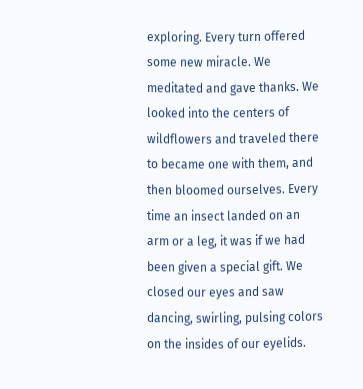exploring. Every turn offered some new miracle. We meditated and gave thanks. We looked into the centers of wildflowers and traveled there to became one with them, and then bloomed ourselves. Every time an insect landed on an arm or a leg, it was if we had been given a special gift. We closed our eyes and saw dancing, swirling, pulsing colors on the insides of our eyelids.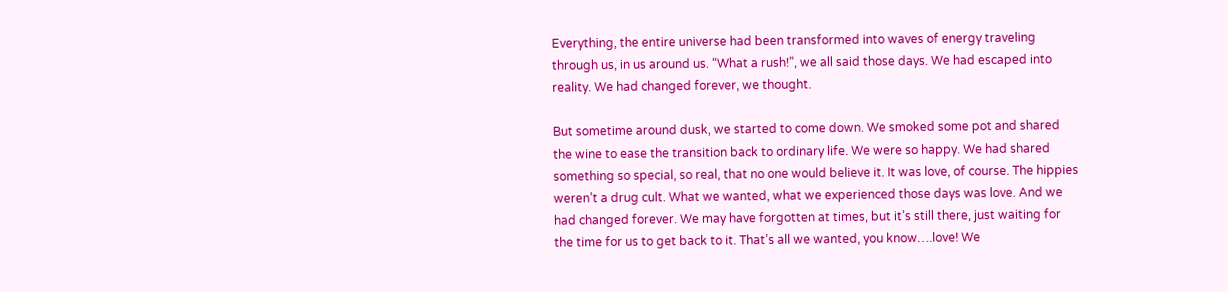Everything, the entire universe had been transformed into waves of energy traveling through us, in us around us. “What a rush!”, we all said those days. We had escaped into reality. We had changed forever, we thought.

But sometime around dusk, we started to come down. We smoked some pot and shared the wine to ease the transition back to ordinary life. We were so happy. We had shared something so special, so real, that no one would believe it. It was love, of course. The hippies weren’t a drug cult. What we wanted, what we experienced those days was love. And we had changed forever. We may have forgotten at times, but it’s still there, just waiting for the time for us to get back to it. That’s all we wanted, you know….love! We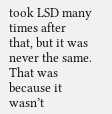took LSD many times after that, but it was never the same. That was because it wasn’t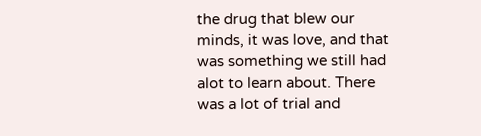the drug that blew our minds, it was love, and that was something we still had alot to learn about. There was a lot of trial and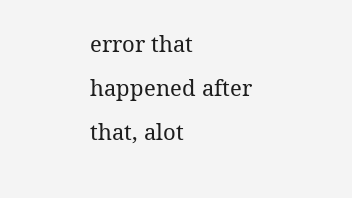error that happened after that, alot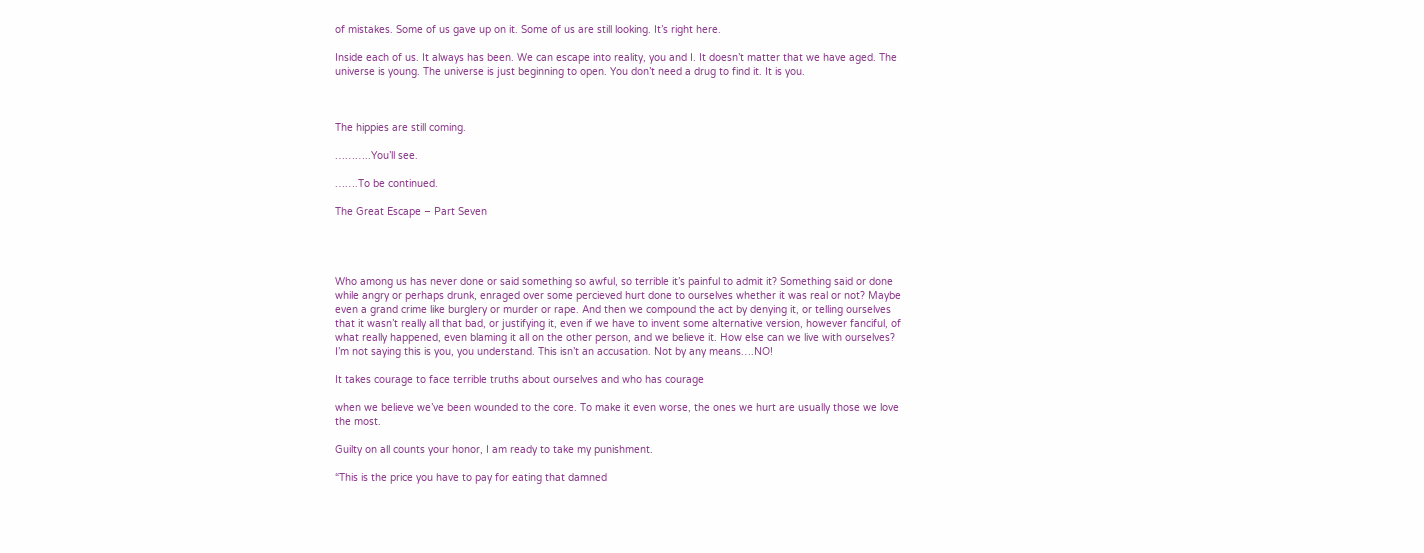of mistakes. Some of us gave up on it. Some of us are still looking. It’s right here.

Inside each of us. It always has been. We can escape into reality, you and I. It doesn’t matter that we have aged. The universe is young. The universe is just beginning to open. You don’t need a drug to find it. It is you.



The hippies are still coming.

………..You’ll see.

…….To be continued.

The Great Escape – Part Seven




Who among us has never done or said something so awful, so terrible it’s painful to admit it? Something said or done while angry or perhaps drunk, enraged over some percieved hurt done to ourselves whether it was real or not? Maybe even a grand crime like burglery or murder or rape. And then we compound the act by denying it, or telling ourselves that it wasn’t really all that bad, or justifying it, even if we have to invent some alternative version, however fanciful, of what really happened, even blaming it all on the other person, and we believe it. How else can we live with ourselves? I’m not saying this is you, you understand. This isn’t an accusation. Not by any means….NO!

It takes courage to face terrible truths about ourselves and who has courage

when we believe we’ve been wounded to the core. To make it even worse, the ones we hurt are usually those we love the most.

Guilty on all counts your honor, I am ready to take my punishment.

“This is the price you have to pay for eating that damned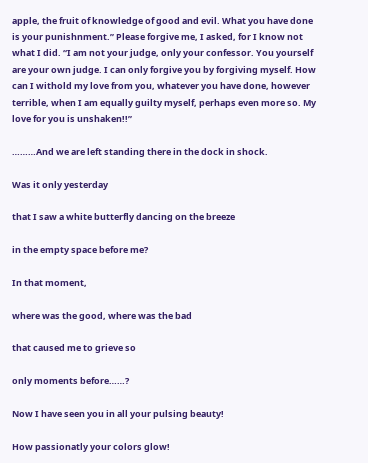apple, the fruit of knowledge of good and evil. What you have done is your punishnment.” Please forgive me, I asked, for I know not what I did. “I am not your judge, only your confessor. You yourself are your own judge. I can only forgive you by forgiving myself. How can I withold my love from you, whatever you have done, however terrible, when I am equally guilty myself, perhaps even more so. My love for you is unshaken!!”

………And we are left standing there in the dock in shock.

Was it only yesterday

that I saw a white butterfly dancing on the breeze

in the empty space before me?

In that moment,

where was the good, where was the bad

that caused me to grieve so

only moments before……?

Now I have seen you in all your pulsing beauty!

How passionatly your colors glow!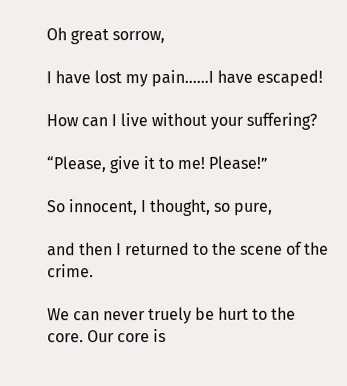Oh great sorrow,

I have lost my pain……I have escaped!

How can I live without your suffering?

“Please, give it to me! Please!”

So innocent, I thought, so pure,

and then I returned to the scene of the crime.

We can never truely be hurt to the core. Our core is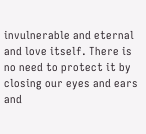invulnerable and eternal and love itself. There is no need to protect it by closing our eyes and ears and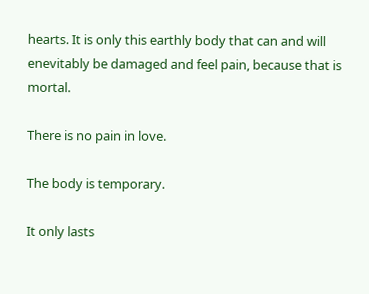hearts. It is only this earthly body that can and will enevitably be damaged and feel pain, because that is mortal.

There is no pain in love.

The body is temporary.

It only lasts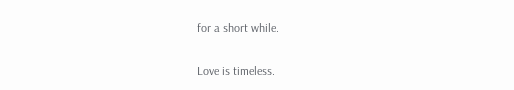for a short while.

Love is timeless.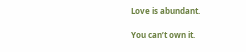Love is abundant.

You can’t own it.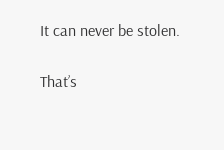It can never be stolen.

That’s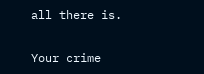all there is.

Your crime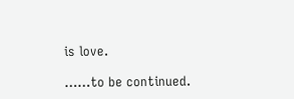is love.

……to be continued.